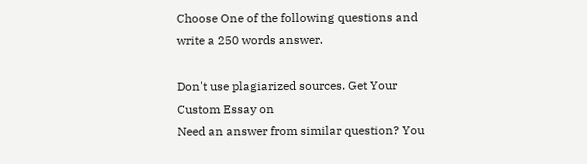Choose One of the following questions and write a 250 words answer.

Don't use plagiarized sources. Get Your Custom Essay on
Need an answer from similar question? You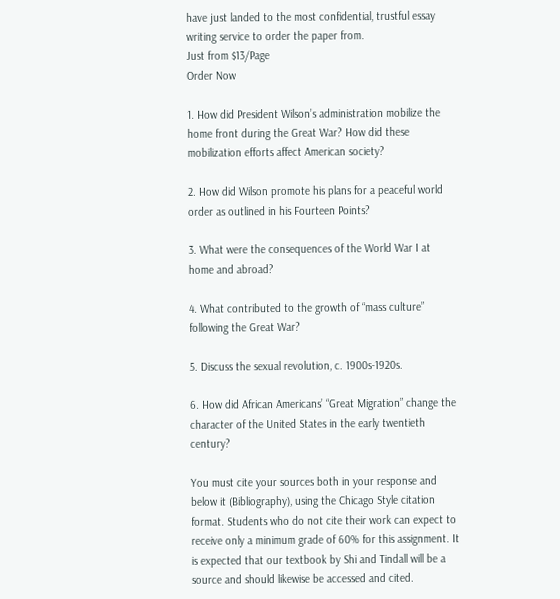have just landed to the most confidential, trustful essay writing service to order the paper from.
Just from $13/Page
Order Now

1. How did President Wilson’s administration mobilize the home front during the Great War? How did these mobilization efforts affect American society?

2. How did Wilson promote his plans for a peaceful world order as outlined in his Fourteen Points?

3. What were the consequences of the World War I at home and abroad?

4. What contributed to the growth of “mass culture” following the Great War?

5. Discuss the sexual revolution, c. 1900s-1920s.

6. How did African Americans’ “Great Migration” change the character of the United States in the early twentieth century?

You must cite your sources both in your response and below it (Bibliography), using the Chicago Style citation format. Students who do not cite their work can expect to receive only a minimum grade of 60% for this assignment. It is expected that our textbook by Shi and Tindall will be a source and should likewise be accessed and cited.